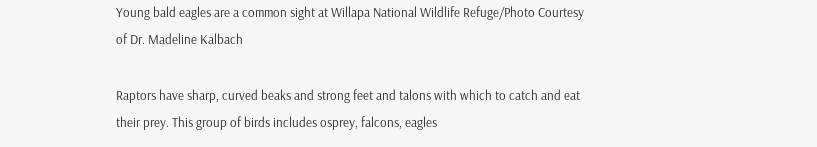Young bald eagles are a common sight at Willapa National Wildlife Refuge/Photo Courtesy of Dr. Madeline Kalbach

Raptors have sharp, curved beaks and strong feet and talons with which to catch and eat their prey. This group of birds includes osprey, falcons, eagles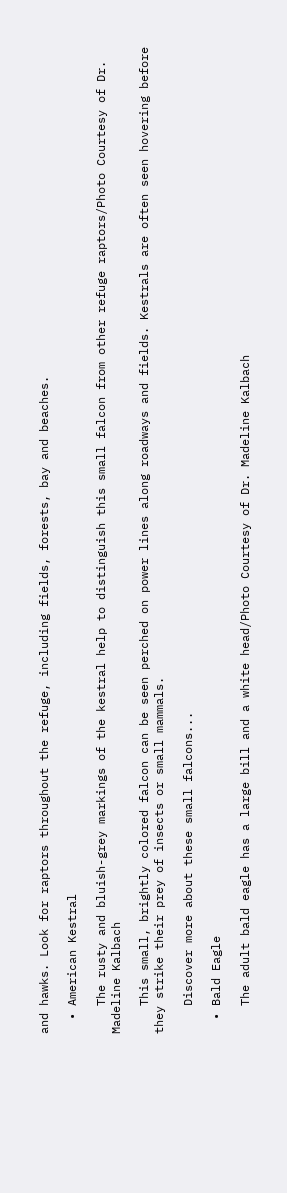and hawks. Look for raptors throughout the refuge, including fields, forests, bay and beaches.

  • American Kestral

    The rusty and bluish-grey markings of the kestral help to distinguish this small falcon from other refuge raptors/Photo Courtesy of Dr. Madeline Kalbach

    This small, brightly colored falcon can be seen perched on power lines along roadways and fields. Kestrals are often seen hovering before they strike their prey of insects or small mammals.

    Discover more about these small falcons...

  • Bald Eagle

    The adult bald eagle has a large bill and a white head/Photo Courtesy of Dr. Madeline Kalbach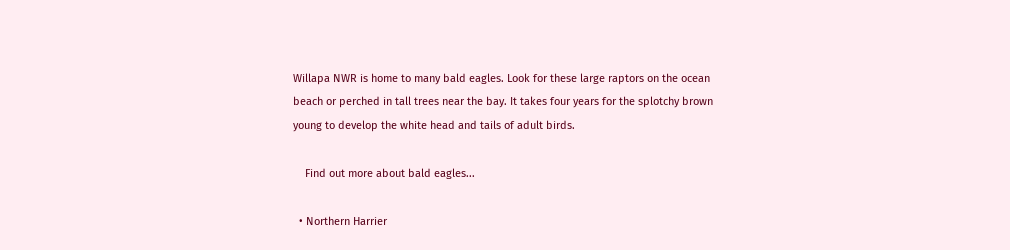Willapa NWR is home to many bald eagles. Look for these large raptors on the ocean beach or perched in tall trees near the bay. It takes four years for the splotchy brown young to develop the white head and tails of adult birds.

    Find out more about bald eagles...

  • Northern Harrier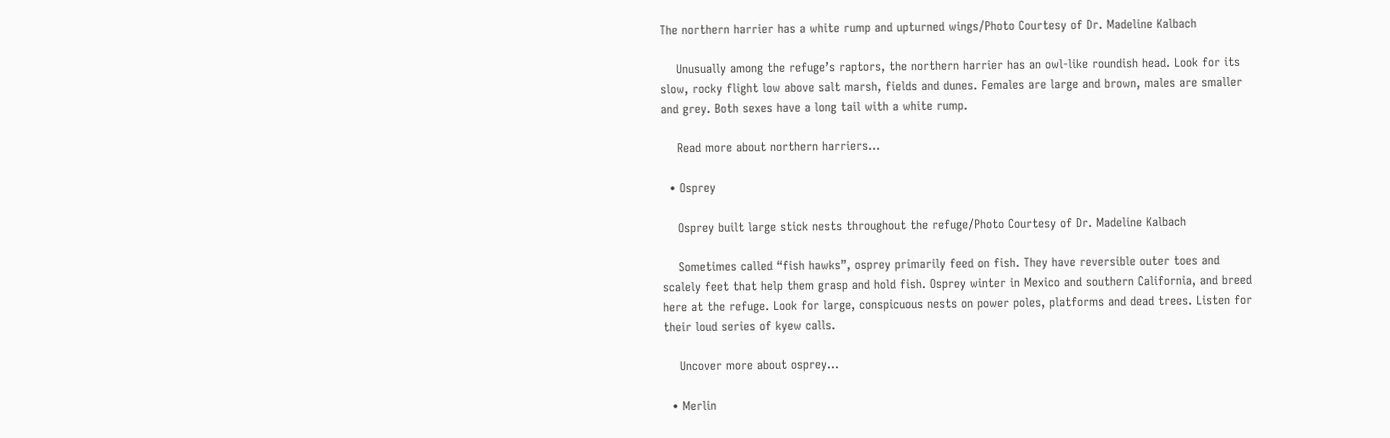The northern harrier has a white rump and upturned wings/Photo Courtesy of Dr. Madeline Kalbach

    Unusually among the refuge’s raptors, the northern harrier has an owl-like roundish head. Look for its slow, rocky flight low above salt marsh, fields and dunes. Females are large and brown, males are smaller and grey. Both sexes have a long tail with a white rump.

    Read more about northern harriers...

  • Osprey

    Osprey built large stick nests throughout the refuge/Photo Courtesy of Dr. Madeline Kalbach

    Sometimes called “fish hawks”, osprey primarily feed on fish. They have reversible outer toes and scalely feet that help them grasp and hold fish. Osprey winter in Mexico and southern California, and breed here at the refuge. Look for large, conspicuous nests on power poles, platforms and dead trees. Listen for their loud series of kyew calls.

    Uncover more about osprey...

  • Merlin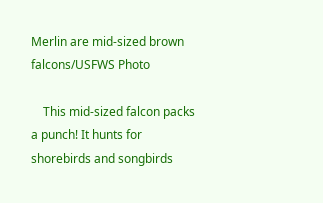Merlin are mid-sized brown falcons/USFWS Photo

    This mid-sized falcon packs a punch! It hunts for shorebirds and songbirds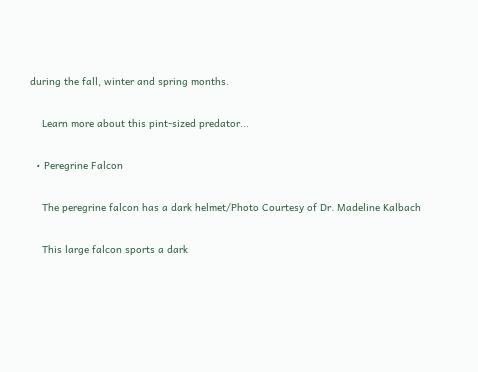during the fall, winter and spring months.

    Learn more about this pint-sized predator...

  • Peregrine Falcon

    The peregrine falcon has a dark helmet/Photo Courtesy of Dr. Madeline Kalbach

    This large falcon sports a dark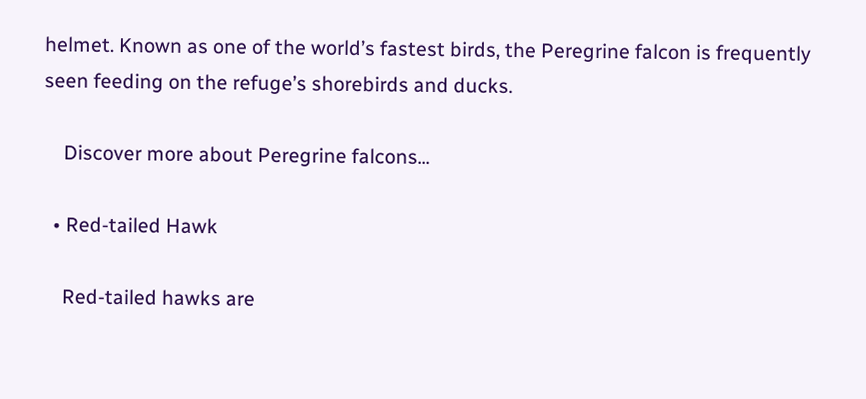helmet. Known as one of the world’s fastest birds, the Peregrine falcon is frequently seen feeding on the refuge’s shorebirds and ducks.

    Discover more about Peregrine falcons...

  • Red-tailed Hawk

    Red-tailed hawks are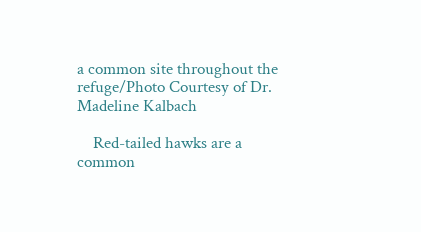a common site throughout the refuge/Photo Courtesy of Dr. Madeline Kalbach

    Red-tailed hawks are a common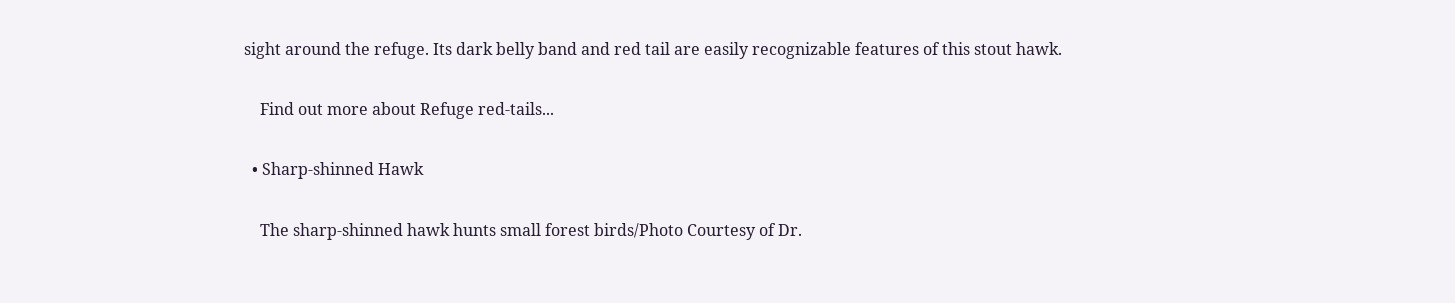sight around the refuge. Its dark belly band and red tail are easily recognizable features of this stout hawk.

    Find out more about Refuge red-tails...

  • Sharp-shinned Hawk

    The sharp-shinned hawk hunts small forest birds/Photo Courtesy of Dr.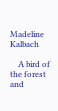Madeline Kalbach

    A bird of the forest and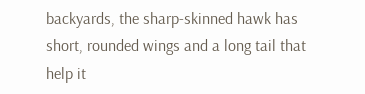backyards, the sharp-skinned hawk has short, rounded wings and a long tail that help it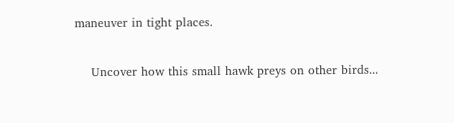maneuver in tight places.

    Uncover how this small hawk preys on other birds...